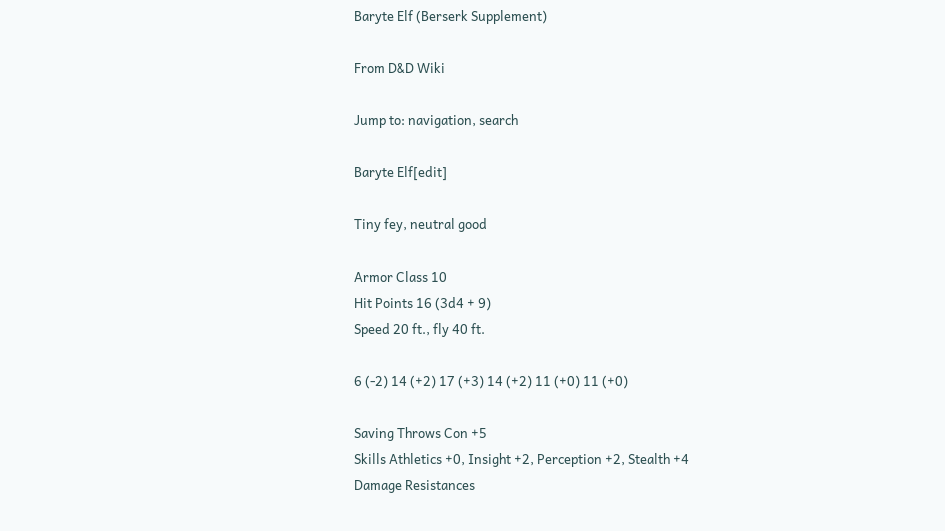Baryte Elf (Berserk Supplement)

From D&D Wiki

Jump to: navigation, search

Baryte Elf[edit]

Tiny fey, neutral good

Armor Class 10
Hit Points 16 (3d4 + 9)
Speed 20 ft., fly 40 ft.

6 (-2) 14 (+2) 17 (+3) 14 (+2) 11 (+0) 11 (+0)

Saving Throws Con +5
Skills Athletics +0, Insight +2, Perception +2, Stealth +4
Damage Resistances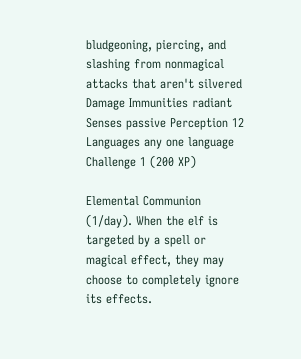bludgeoning, piercing, and slashing from nonmagical attacks that aren't silvered
Damage Immunities radiant
Senses passive Perception 12
Languages any one language
Challenge 1 (200 XP)

Elemental Communion (1/day). When the elf is targeted by a spell or magical effect, they may choose to completely ignore its effects.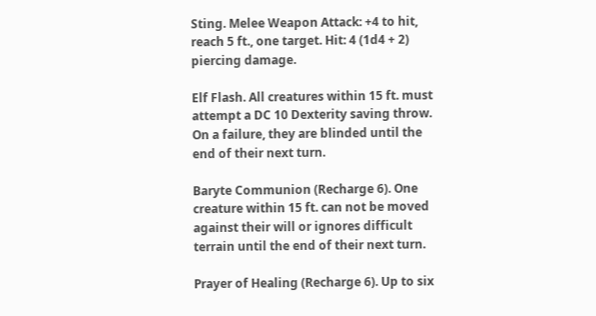Sting. Melee Weapon Attack: +4 to hit, reach 5 ft., one target. Hit: 4 (1d4 + 2) piercing damage.

Elf Flash. All creatures within 15 ft. must attempt a DC 10 Dexterity saving throw. On a failure, they are blinded until the end of their next turn.

Baryte Communion (Recharge 6). One creature within 15 ft. can not be moved against their will or ignores difficult terrain until the end of their next turn.

Prayer of Healing (Recharge 6). Up to six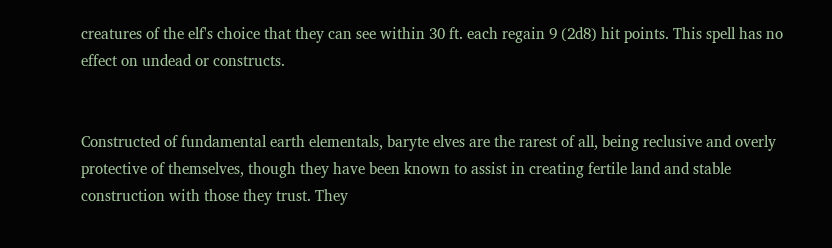creatures of the elf's choice that they can see within 30 ft. each regain 9 (2d8) hit points. This spell has no effect on undead or constructs.


Constructed of fundamental earth elementals, baryte elves are the rarest of all, being reclusive and overly protective of themselves, though they have been known to assist in creating fertile land and stable construction with those they trust. They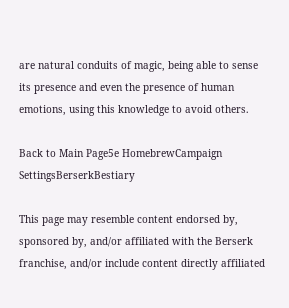are natural conduits of magic, being able to sense its presence and even the presence of human emotions, using this knowledge to avoid others.

Back to Main Page5e HomebrewCampaign SettingsBerserkBestiary

This page may resemble content endorsed by, sponsored by, and/or affiliated with the Berserk franchise, and/or include content directly affiliated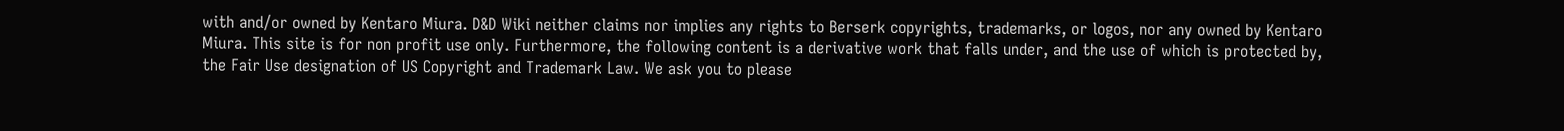with and/or owned by Kentaro Miura. D&D Wiki neither claims nor implies any rights to Berserk copyrights, trademarks, or logos, nor any owned by Kentaro Miura. This site is for non profit use only. Furthermore, the following content is a derivative work that falls under, and the use of which is protected by, the Fair Use designation of US Copyright and Trademark Law. We ask you to please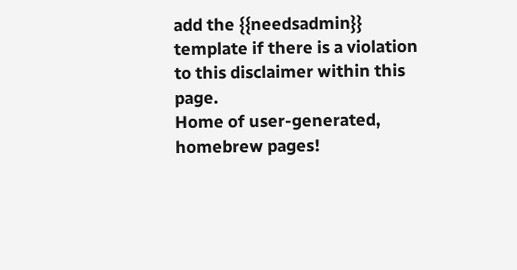add the {{needsadmin}} template if there is a violation to this disclaimer within this page.
Home of user-generated,
homebrew pages!